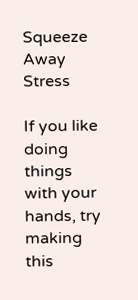Squeeze Away Stress

If you like doing things with your hands, try making this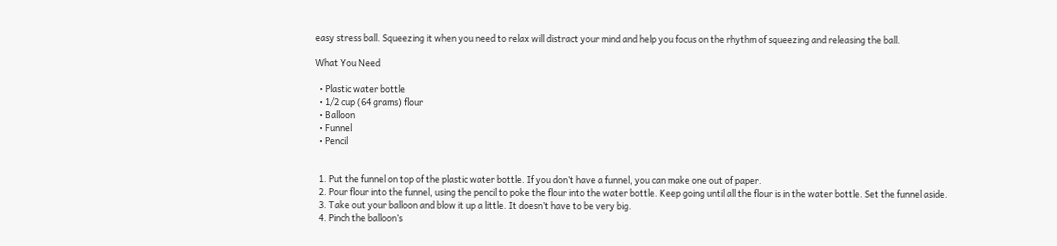easy stress ball. Squeezing it when you need to relax will distract your mind and help you focus on the rhythm of squeezing and releasing the ball.

What You Need

  • Plastic water bottle
  • 1/2 cup (64 grams) flour
  • Balloon
  • Funnel
  • Pencil


  1. Put the funnel on top of the plastic water bottle. If you don’t have a funnel, you can make one out of paper.
  2. Pour flour into the funnel, using the pencil to poke the flour into the water bottle. Keep going until all the flour is in the water bottle. Set the funnel aside.
  3. Take out your balloon and blow it up a little. It doesn’t have to be very big.
  4. Pinch the balloon’s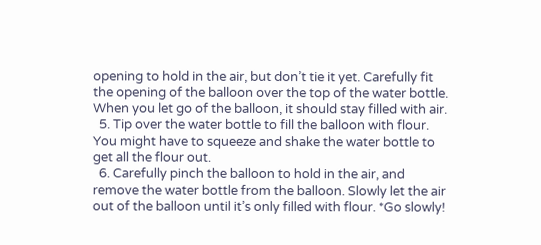opening to hold in the air, but don’t tie it yet. Carefully fit the opening of the balloon over the top of the water bottle. When you let go of the balloon, it should stay filled with air.
  5. Tip over the water bottle to fill the balloon with flour. You might have to squeeze and shake the water bottle to get all the flour out.
  6. Carefully pinch the balloon to hold in the air, and remove the water bottle from the balloon. Slowly let the air out of the balloon until it’s only filled with flour. *Go slowly!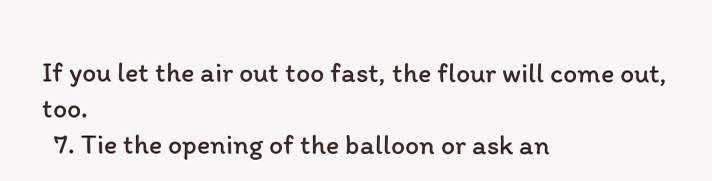If you let the air out too fast, the flour will come out, too.
  7. Tie the opening of the balloon or ask an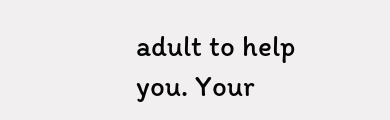adult to help you. Your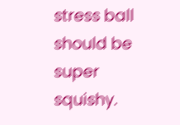stress ball should be super squishy.